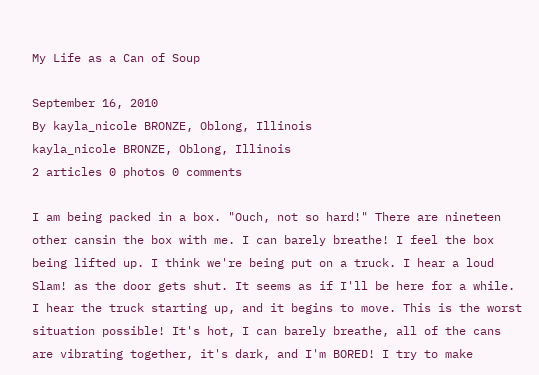My Life as a Can of Soup

September 16, 2010
By kayla_nicole BRONZE, Oblong, Illinois
kayla_nicole BRONZE, Oblong, Illinois
2 articles 0 photos 0 comments

I am being packed in a box. "Ouch, not so hard!" There are nineteen other cansin the box with me. I can barely breathe! I feel the box being lifted up. I think we're being put on a truck. I hear a loud Slam! as the door gets shut. It seems as if I'll be here for a while. I hear the truck starting up, and it begins to move. This is the worst situation possible! It's hot, I can barely breathe, all of the cans are vibrating together, it's dark, and I'm BORED! I try to make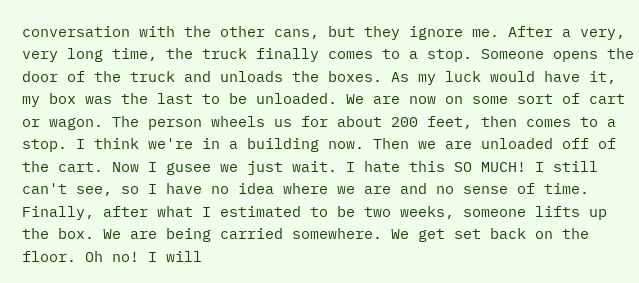conversation with the other cans, but they ignore me. After a very, very long time, the truck finally comes to a stop. Someone opens the door of the truck and unloads the boxes. As my luck would have it, my box was the last to be unloaded. We are now on some sort of cart or wagon. The person wheels us for about 200 feet, then comes to a stop. I think we're in a building now. Then we are unloaded off of the cart. Now I gusee we just wait. I hate this SO MUCH! I still can't see, so I have no idea where we are and no sense of time. Finally, after what I estimated to be two weeks, someone lifts up the box. We are being carried somewhere. We get set back on the floor. Oh no! I will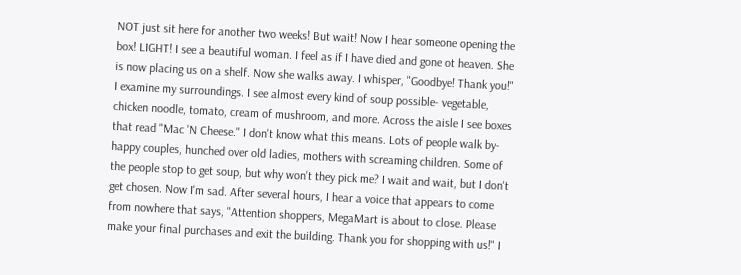NOT just sit here for another two weeks! But wait! Now I hear someone opening the box! LIGHT! I see a beautiful woman. I feel as if I have died and gone ot heaven. She is now placing us on a shelf. Now she walks away. I whisper, "Goodbye! Thank you!" I examine my surroundings. I see almost every kind of soup possible- vegetable, chicken noodle, tomato, cream of mushroom, and more. Across the aisle I see boxes that read "Mac 'N Cheese." I don't know what this means. Lots of people walk by- happy couples, hunched over old ladies, mothers with screaming children. Some of the people stop to get soup, but why won't they pick me? I wait and wait, but I don't get chosen. Now I'm sad. After several hours, I hear a voice that appears to come from nowhere that says, "Attention shoppers, MegaMart is about to close. Please make your final purchases and exit the building. Thank you for shopping with us!" I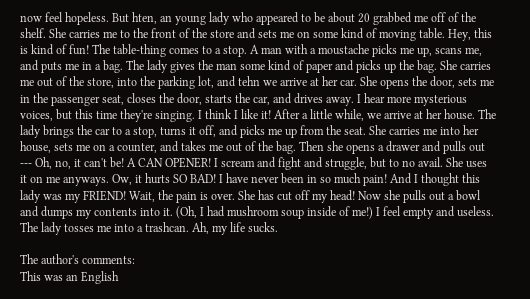now feel hopeless. But hten, an young lady who appeared to be about 20 grabbed me off of the shelf. She carries me to the front of the store and sets me on some kind of moving table. Hey, this is kind of fun! The table-thing comes to a stop. A man with a moustache picks me up, scans me, and puts me in a bag. The lady gives the man some kind of paper and picks up the bag. She carries me out of the store, into the parking lot, and tehn we arrive at her car. She opens the door, sets me in the passenger seat, closes the door, starts the car, and drives away. I hear more mysterious voices, but this time they're singing. I think I like it! After a little while, we arrive at her house. The lady brings the car to a stop, turns it off, and picks me up from the seat. She carries me into her house, sets me on a counter, and takes me out of the bag. Then she opens a drawer and pulls out --- Oh, no, it can't be! A CAN OPENER! I scream and fight and struggle, but to no avail. She uses it on me anyways. Ow, it hurts SO BAD! I have never been in so much pain! And I thought this lady was my FRIEND! Wait, the pain is over. She has cut off my head! Now she pulls out a bowl and dumps my contents into it. (Oh, I had mushroom soup inside of me!) I feel empty and useless. The lady tosses me into a trashcan. Ah, my life sucks.

The author's comments:
This was an English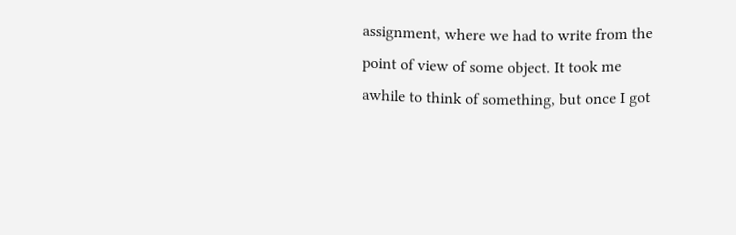assignment, where we had to write from the point of view of some object. It took me awhile to think of something, but once I got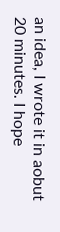an idea, I wrote it in aobut 20 minutes. I hope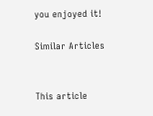you enjoyed it!

Similar Articles


This article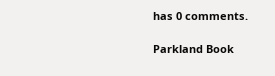has 0 comments.

Parkland Book